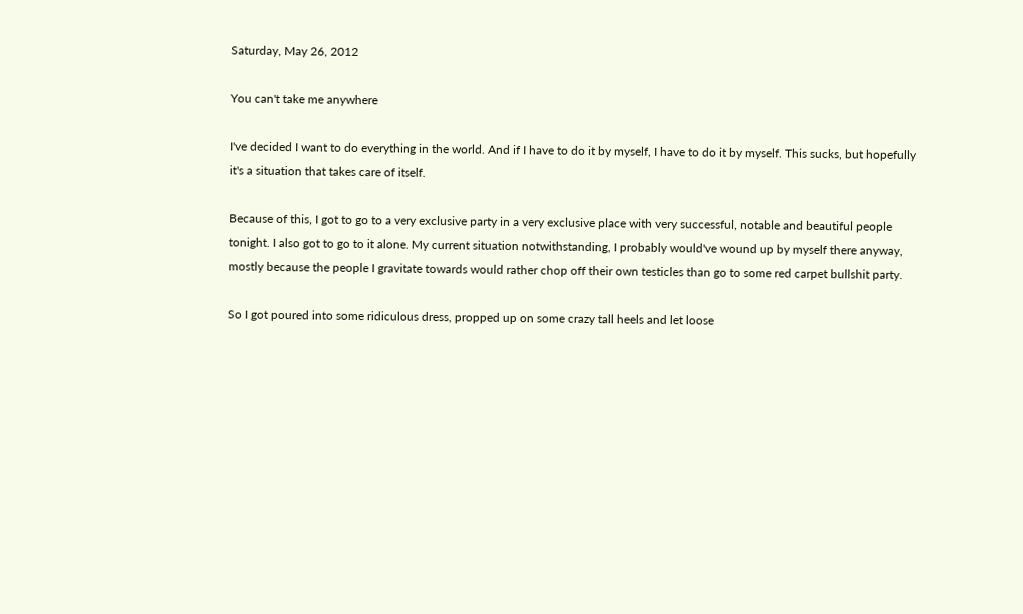Saturday, May 26, 2012

You can't take me anywhere

I've decided I want to do everything in the world. And if I have to do it by myself, I have to do it by myself. This sucks, but hopefully it's a situation that takes care of itself.

Because of this, I got to go to a very exclusive party in a very exclusive place with very successful, notable and beautiful people tonight. I also got to go to it alone. My current situation notwithstanding, I probably would've wound up by myself there anyway, mostly because the people I gravitate towards would rather chop off their own testicles than go to some red carpet bullshit party.

So I got poured into some ridiculous dress, propped up on some crazy tall heels and let loose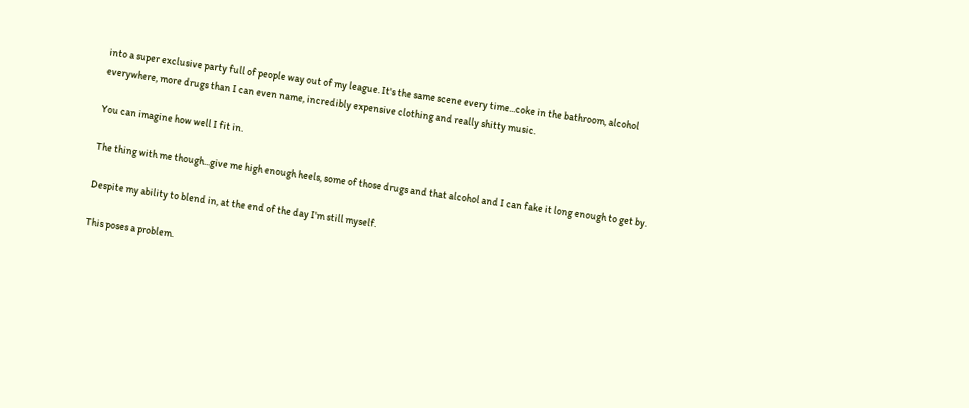into a super exclusive party full of people way out of my league. It's the same scene every time...coke in the bathroom, alcohol everywhere, more drugs than I can even name, incredibly expensive clothing and really shitty music.

You can imagine how well I fit in.

The thing with me though...give me high enough heels, some of those drugs and that alcohol and I can fake it long enough to get by.

Despite my ability to blend in, at the end of the day I'm still myself.

This poses a problem.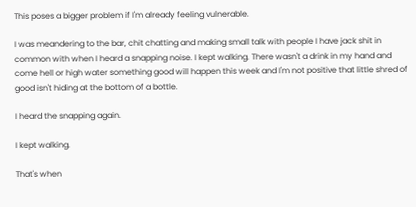This poses a bigger problem if I'm already feeling vulnerable.

I was meandering to the bar, chit chatting and making small talk with people I have jack shit in common with when I heard a snapping noise. I kept walking. There wasn't a drink in my hand and come hell or high water something good will happen this week and I'm not positive that little shred of good isn't hiding at the bottom of a bottle.

I heard the snapping again.

I kept walking.

That's when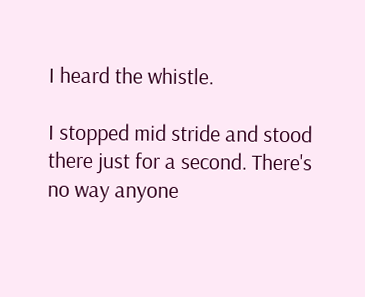I heard the whistle.

I stopped mid stride and stood there just for a second. There's no way anyone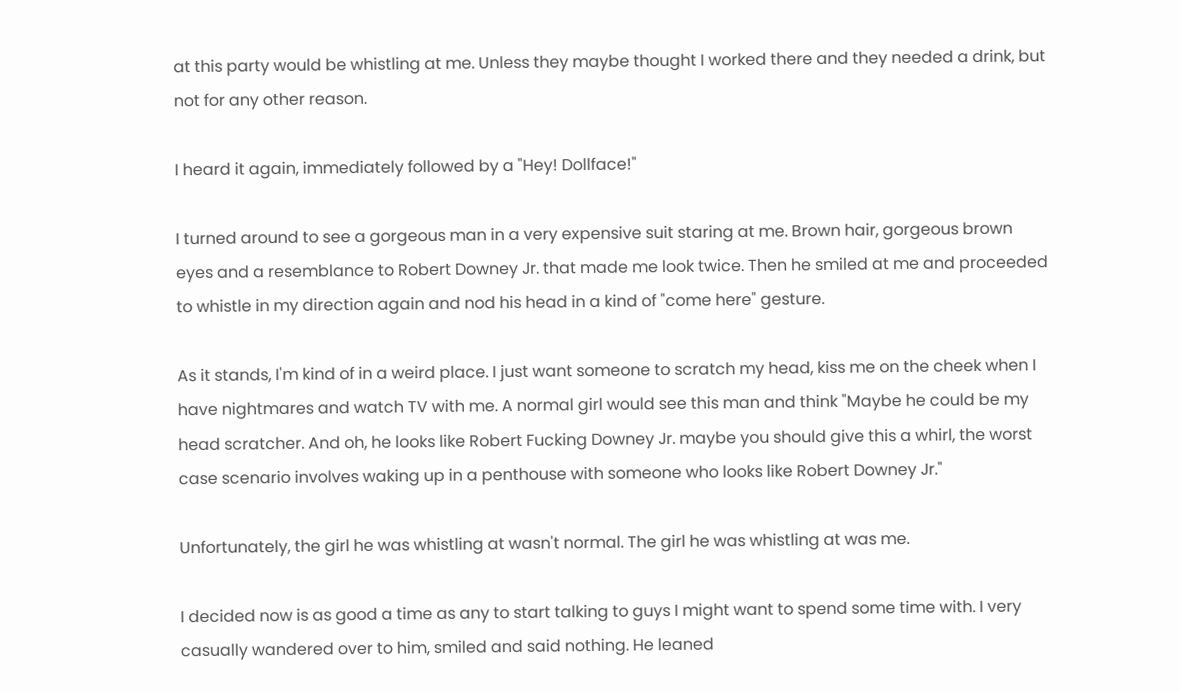at this party would be whistling at me. Unless they maybe thought I worked there and they needed a drink, but not for any other reason.

I heard it again, immediately followed by a "Hey! Dollface!"

I turned around to see a gorgeous man in a very expensive suit staring at me. Brown hair, gorgeous brown eyes and a resemblance to Robert Downey Jr. that made me look twice. Then he smiled at me and proceeded to whistle in my direction again and nod his head in a kind of "come here" gesture.

As it stands, I'm kind of in a weird place. I just want someone to scratch my head, kiss me on the cheek when I have nightmares and watch TV with me. A normal girl would see this man and think "Maybe he could be my head scratcher. And oh, he looks like Robert Fucking Downey Jr. maybe you should give this a whirl, the worst case scenario involves waking up in a penthouse with someone who looks like Robert Downey Jr."

Unfortunately, the girl he was whistling at wasn't normal. The girl he was whistling at was me.

I decided now is as good a time as any to start talking to guys I might want to spend some time with. I very casually wandered over to him, smiled and said nothing. He leaned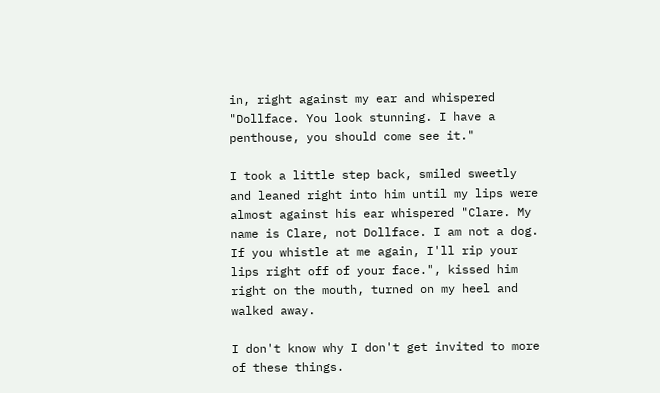in, right against my ear and whispered "Dollface. You look stunning. I have a penthouse, you should come see it."

I took a little step back, smiled sweetly and leaned right into him until my lips were almost against his ear whispered "Clare. My name is Clare, not Dollface. I am not a dog. If you whistle at me again, I'll rip your lips right off of your face.", kissed him right on the mouth, turned on my heel and walked away.

I don't know why I don't get invited to more of these things.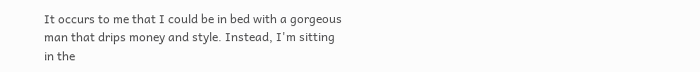It occurs to me that I could be in bed with a gorgeous man that drips money and style. Instead, I'm sitting in the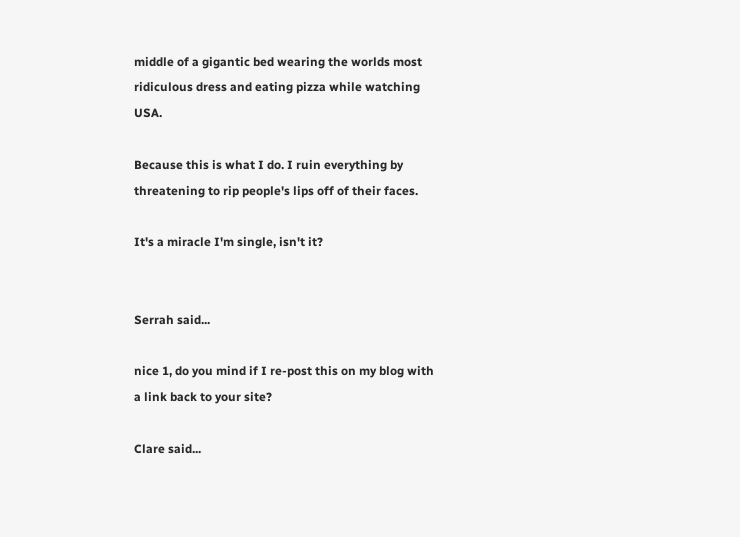middle of a gigantic bed wearing the worlds most ridiculous dress and eating pizza while watching USA.

Because this is what I do. I ruin everything by threatening to rip people's lips off of their faces.

It's a miracle I'm single, isn't it?


Serrah said...

nice 1, do you mind if I re-post this on my blog with a link back to your site?

Clare said...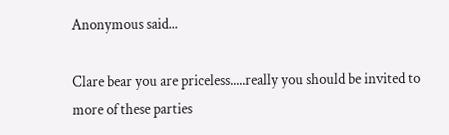Anonymous said...

Clare bear you are priceless.....really you should be invited to more of these parties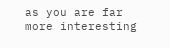as you are far more interesting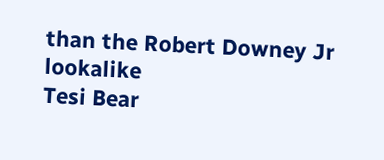than the Robert Downey Jr lookalike
Tesi Bear